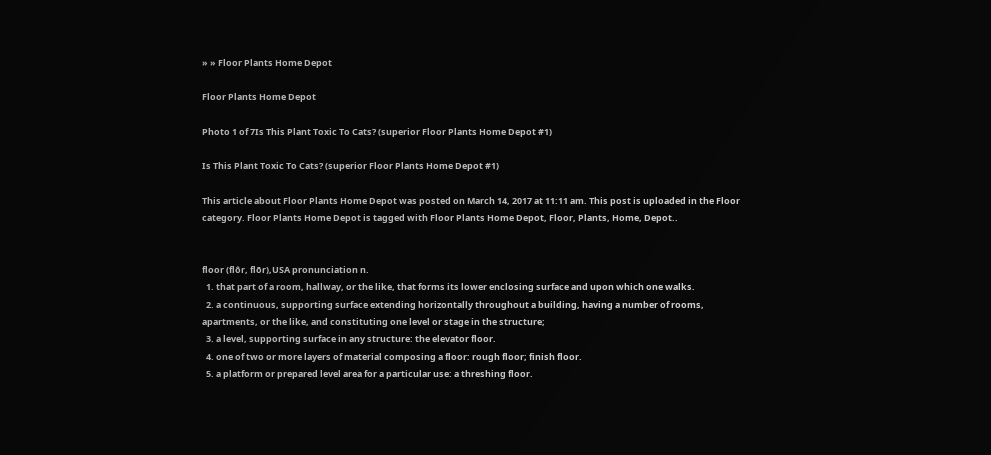» » Floor Plants Home Depot

Floor Plants Home Depot

Photo 1 of 7Is This Plant Toxic To Cats? (superior Floor Plants Home Depot #1)

Is This Plant Toxic To Cats? (superior Floor Plants Home Depot #1)

This article about Floor Plants Home Depot was posted on March 14, 2017 at 11:11 am. This post is uploaded in the Floor category. Floor Plants Home Depot is tagged with Floor Plants Home Depot, Floor, Plants, Home, Depot..


floor (flôr, flōr),USA pronunciation n.
  1. that part of a room, hallway, or the like, that forms its lower enclosing surface and upon which one walks.
  2. a continuous, supporting surface extending horizontally throughout a building, having a number of rooms, apartments, or the like, and constituting one level or stage in the structure;
  3. a level, supporting surface in any structure: the elevator floor.
  4. one of two or more layers of material composing a floor: rough floor; finish floor.
  5. a platform or prepared level area for a particular use: a threshing floor.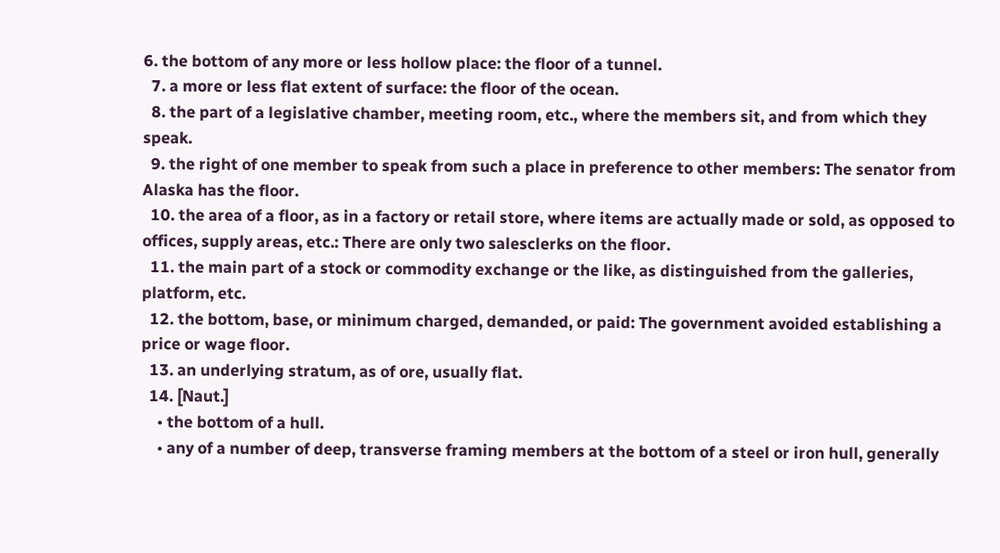6. the bottom of any more or less hollow place: the floor of a tunnel.
  7. a more or less flat extent of surface: the floor of the ocean.
  8. the part of a legislative chamber, meeting room, etc., where the members sit, and from which they speak.
  9. the right of one member to speak from such a place in preference to other members: The senator from Alaska has the floor.
  10. the area of a floor, as in a factory or retail store, where items are actually made or sold, as opposed to offices, supply areas, etc.: There are only two salesclerks on the floor.
  11. the main part of a stock or commodity exchange or the like, as distinguished from the galleries, platform, etc.
  12. the bottom, base, or minimum charged, demanded, or paid: The government avoided establishing a price or wage floor.
  13. an underlying stratum, as of ore, usually flat.
  14. [Naut.]
    • the bottom of a hull.
    • any of a number of deep, transverse framing members at the bottom of a steel or iron hull, generally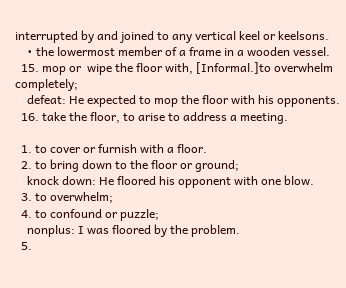interrupted by and joined to any vertical keel or keelsons.
    • the lowermost member of a frame in a wooden vessel.
  15. mop or  wipe the floor with, [Informal.]to overwhelm completely;
    defeat: He expected to mop the floor with his opponents.
  16. take the floor, to arise to address a meeting.

  1. to cover or furnish with a floor.
  2. to bring down to the floor or ground;
    knock down: He floored his opponent with one blow.
  3. to overwhelm;
  4. to confound or puzzle;
    nonplus: I was floored by the problem.
  5.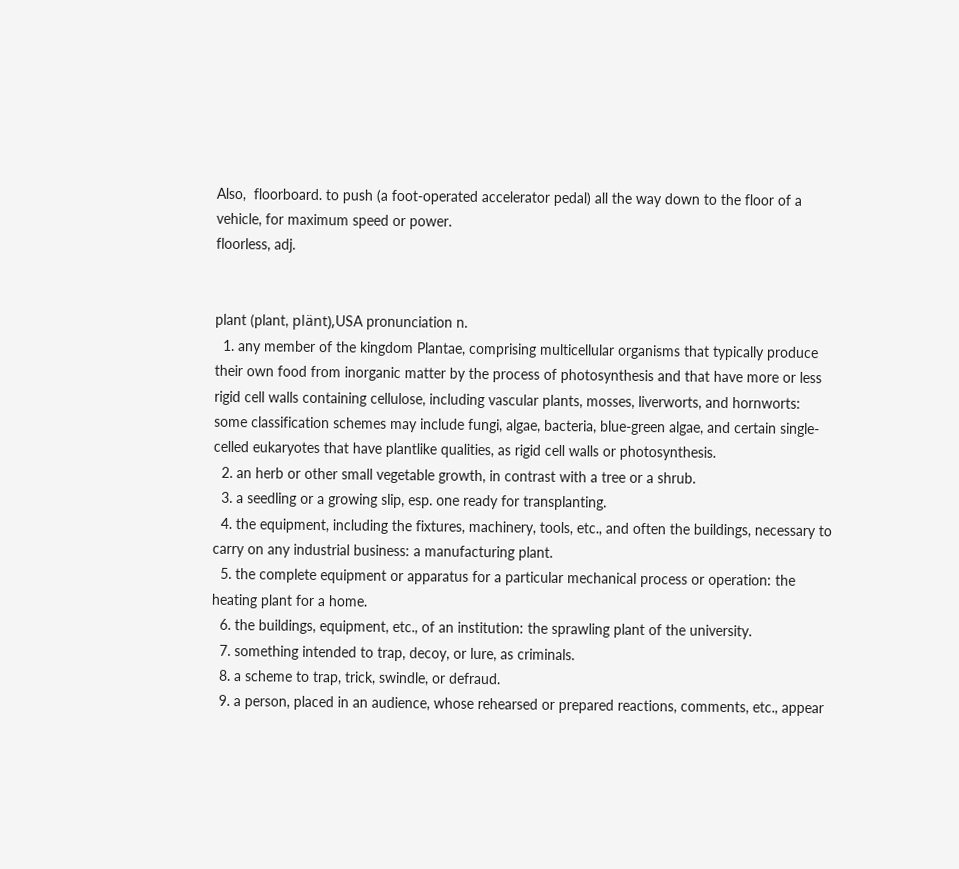Also,  floorboard. to push (a foot-operated accelerator pedal) all the way down to the floor of a vehicle, for maximum speed or power.
floorless, adj.


plant (plant, plänt),USA pronunciation n.
  1. any member of the kingdom Plantae, comprising multicellular organisms that typically produce their own food from inorganic matter by the process of photosynthesis and that have more or less rigid cell walls containing cellulose, including vascular plants, mosses, liverworts, and hornworts: some classification schemes may include fungi, algae, bacteria, blue-green algae, and certain single-celled eukaryotes that have plantlike qualities, as rigid cell walls or photosynthesis.
  2. an herb or other small vegetable growth, in contrast with a tree or a shrub.
  3. a seedling or a growing slip, esp. one ready for transplanting.
  4. the equipment, including the fixtures, machinery, tools, etc., and often the buildings, necessary to carry on any industrial business: a manufacturing plant.
  5. the complete equipment or apparatus for a particular mechanical process or operation: the heating plant for a home.
  6. the buildings, equipment, etc., of an institution: the sprawling plant of the university.
  7. something intended to trap, decoy, or lure, as criminals.
  8. a scheme to trap, trick, swindle, or defraud.
  9. a person, placed in an audience, whose rehearsed or prepared reactions, comments, etc., appear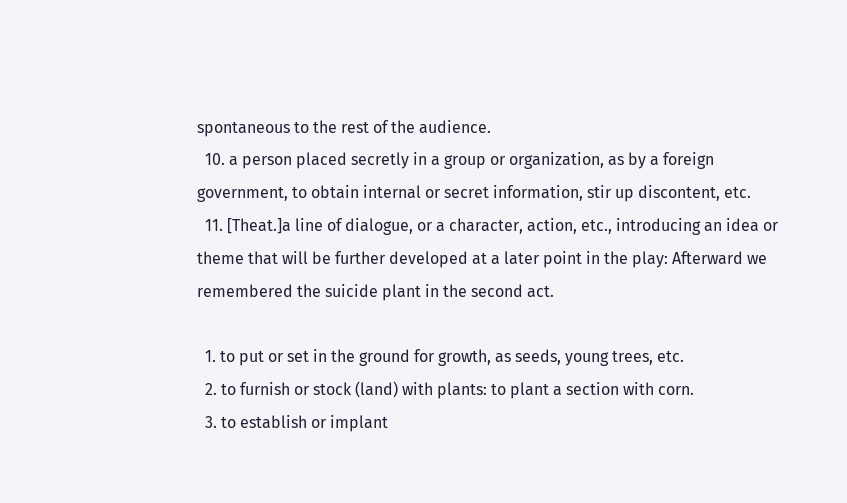spontaneous to the rest of the audience.
  10. a person placed secretly in a group or organization, as by a foreign government, to obtain internal or secret information, stir up discontent, etc.
  11. [Theat.]a line of dialogue, or a character, action, etc., introducing an idea or theme that will be further developed at a later point in the play: Afterward we remembered the suicide plant in the second act.

  1. to put or set in the ground for growth, as seeds, young trees, etc.
  2. to furnish or stock (land) with plants: to plant a section with corn.
  3. to establish or implant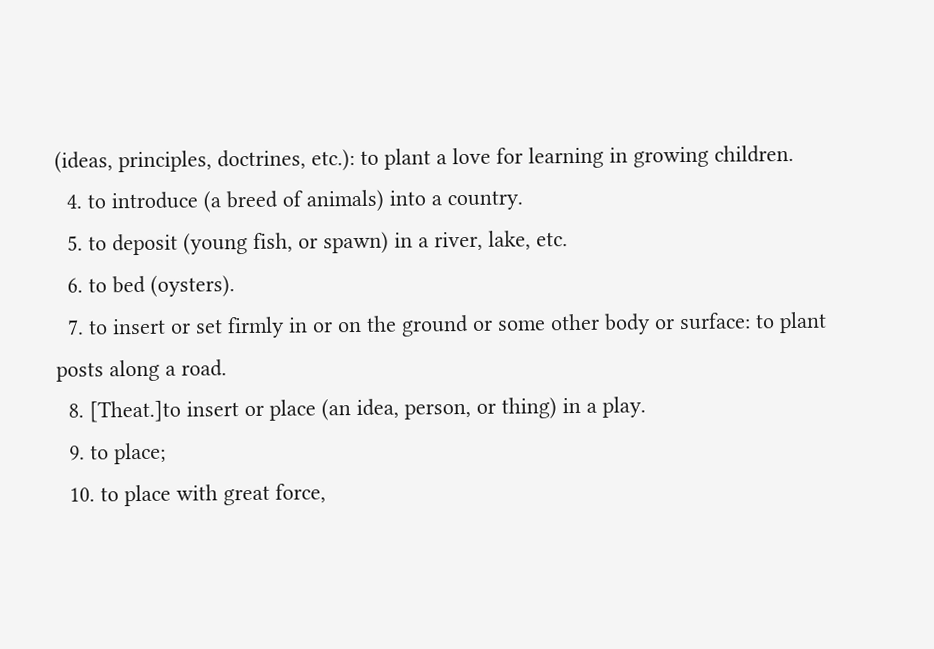(ideas, principles, doctrines, etc.): to plant a love for learning in growing children.
  4. to introduce (a breed of animals) into a country.
  5. to deposit (young fish, or spawn) in a river, lake, etc.
  6. to bed (oysters).
  7. to insert or set firmly in or on the ground or some other body or surface: to plant posts along a road.
  8. [Theat.]to insert or place (an idea, person, or thing) in a play.
  9. to place;
  10. to place with great force,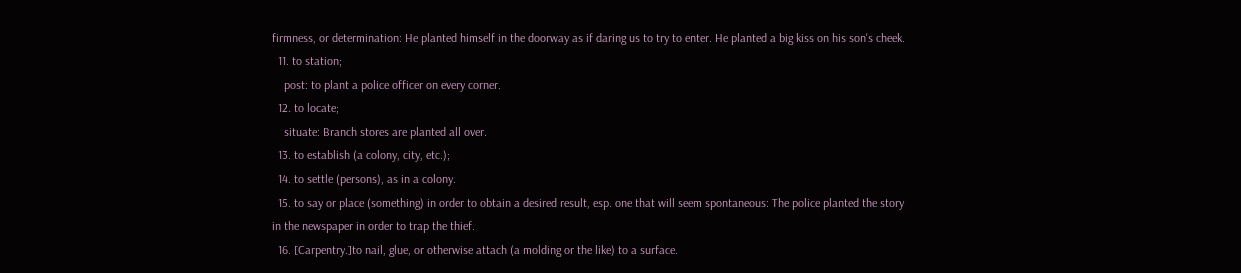firmness, or determination: He planted himself in the doorway as if daring us to try to enter. He planted a big kiss on his son's cheek.
  11. to station;
    post: to plant a police officer on every corner.
  12. to locate;
    situate: Branch stores are planted all over.
  13. to establish (a colony, city, etc.);
  14. to settle (persons), as in a colony.
  15. to say or place (something) in order to obtain a desired result, esp. one that will seem spontaneous: The police planted the story in the newspaper in order to trap the thief.
  16. [Carpentry.]to nail, glue, or otherwise attach (a molding or the like) to a surface.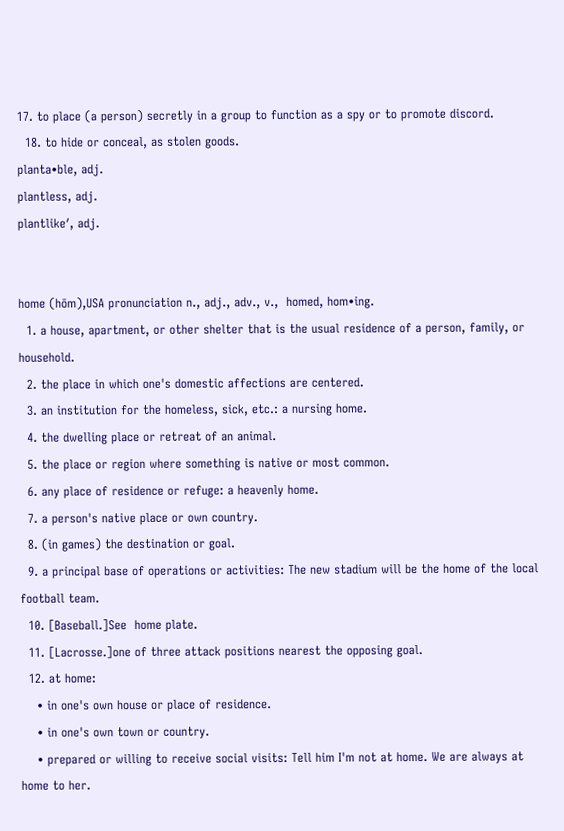17. to place (a person) secretly in a group to function as a spy or to promote discord.
  18. to hide or conceal, as stolen goods.
planta•ble, adj.
plantless, adj.
plantlike′, adj.


home (hōm),USA pronunciation n., adj., adv., v.,  homed, hom•ing.
  1. a house, apartment, or other shelter that is the usual residence of a person, family, or household.
  2. the place in which one's domestic affections are centered.
  3. an institution for the homeless, sick, etc.: a nursing home.
  4. the dwelling place or retreat of an animal.
  5. the place or region where something is native or most common.
  6. any place of residence or refuge: a heavenly home.
  7. a person's native place or own country.
  8. (in games) the destination or goal.
  9. a principal base of operations or activities: The new stadium will be the home of the local football team.
  10. [Baseball.]See  home plate.
  11. [Lacrosse.]one of three attack positions nearest the opposing goal.
  12. at home:
    • in one's own house or place of residence.
    • in one's own town or country.
    • prepared or willing to receive social visits: Tell him I'm not at home. We are always at home to her.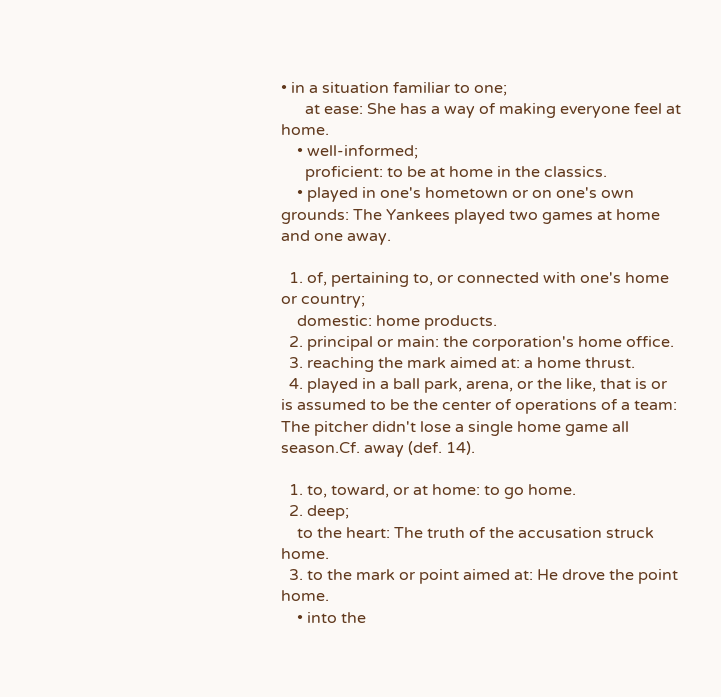• in a situation familiar to one;
      at ease: She has a way of making everyone feel at home.
    • well-informed;
      proficient: to be at home in the classics.
    • played in one's hometown or on one's own grounds: The Yankees played two games at home and one away.

  1. of, pertaining to, or connected with one's home or country;
    domestic: home products.
  2. principal or main: the corporation's home office.
  3. reaching the mark aimed at: a home thrust.
  4. played in a ball park, arena, or the like, that is or is assumed to be the center of operations of a team: The pitcher didn't lose a single home game all season.Cf. away (def. 14).

  1. to, toward, or at home: to go home.
  2. deep;
    to the heart: The truth of the accusation struck home.
  3. to the mark or point aimed at: He drove the point home.
    • into the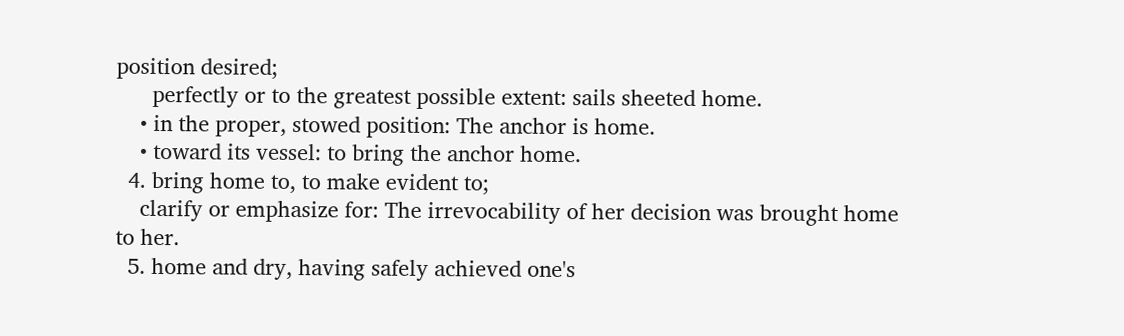position desired;
      perfectly or to the greatest possible extent: sails sheeted home.
    • in the proper, stowed position: The anchor is home.
    • toward its vessel: to bring the anchor home.
  4. bring home to, to make evident to;
    clarify or emphasize for: The irrevocability of her decision was brought home to her.
  5. home and dry, having safely achieved one's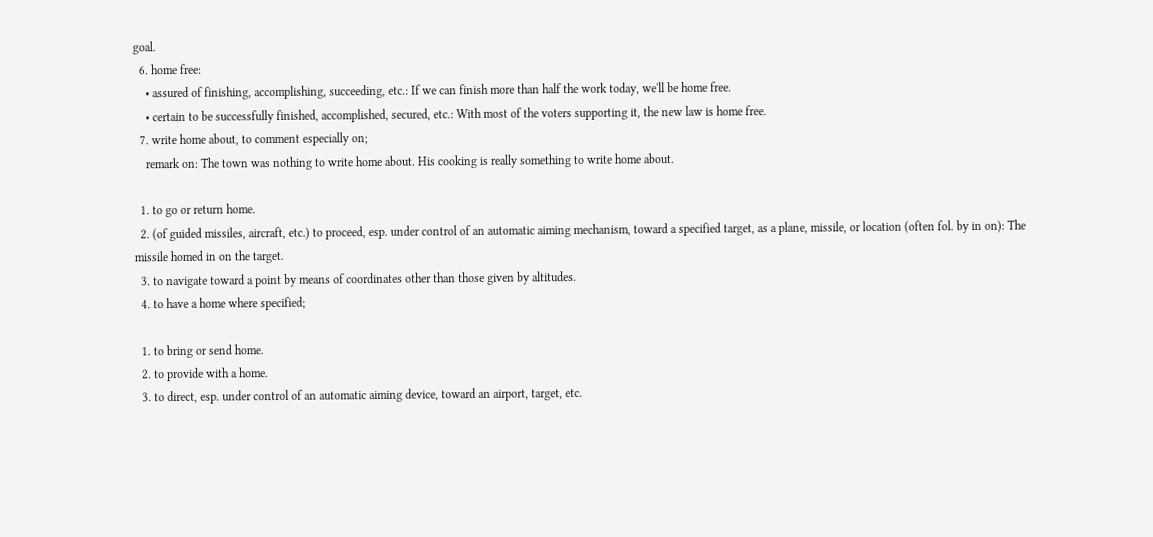goal.
  6. home free:
    • assured of finishing, accomplishing, succeeding, etc.: If we can finish more than half the work today, we'll be home free.
    • certain to be successfully finished, accomplished, secured, etc.: With most of the voters supporting it, the new law is home free.
  7. write home about, to comment especially on;
    remark on: The town was nothing to write home about. His cooking is really something to write home about.

  1. to go or return home.
  2. (of guided missiles, aircraft, etc.) to proceed, esp. under control of an automatic aiming mechanism, toward a specified target, as a plane, missile, or location (often fol. by in on): The missile homed in on the target.
  3. to navigate toward a point by means of coordinates other than those given by altitudes.
  4. to have a home where specified;

  1. to bring or send home.
  2. to provide with a home.
  3. to direct, esp. under control of an automatic aiming device, toward an airport, target, etc.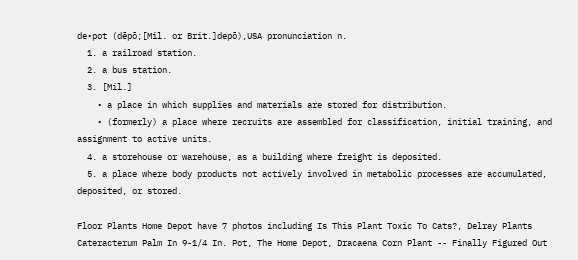de•pot (dēpō;[Mil. or Brit.]depō),USA pronunciation n.
  1. a railroad station.
  2. a bus station.
  3. [Mil.]
    • a place in which supplies and materials are stored for distribution.
    • (formerly) a place where recruits are assembled for classification, initial training, and assignment to active units.
  4. a storehouse or warehouse, as a building where freight is deposited.
  5. a place where body products not actively involved in metabolic processes are accumulated, deposited, or stored.

Floor Plants Home Depot have 7 photos including Is This Plant Toxic To Cats?, Delray Plants Cateracterum Palm In 9-1/4 In. Pot, The Home Depot, Dracaena Corn Plant -- Finally Figured Out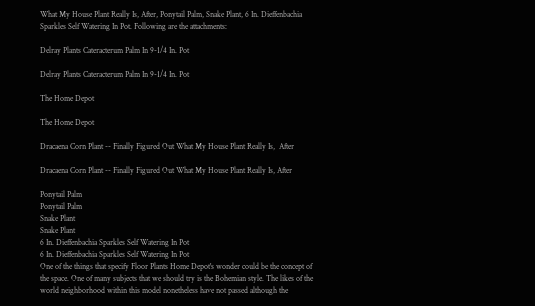What My House Plant Really Is, After, Ponytail Palm, Snake Plant, 6 In. Dieffenbachia Sparkles Self Watering In Pot. Following are the attachments:

Delray Plants Cateracterum Palm In 9-1/4 In. Pot

Delray Plants Cateracterum Palm In 9-1/4 In. Pot

The Home Depot

The Home Depot

Dracaena Corn Plant -- Finally Figured Out What My House Plant Really Is,  After

Dracaena Corn Plant -- Finally Figured Out What My House Plant Really Is, After

Ponytail Palm
Ponytail Palm
Snake Plant
Snake Plant
6 In. Dieffenbachia Sparkles Self Watering In Pot
6 In. Dieffenbachia Sparkles Self Watering In Pot
One of the things that specify Floor Plants Home Depot's wonder could be the concept of the space. One of many subjects that we should try is the Bohemian style. The likes of the world neighborhood within this model nonetheless have not passed although the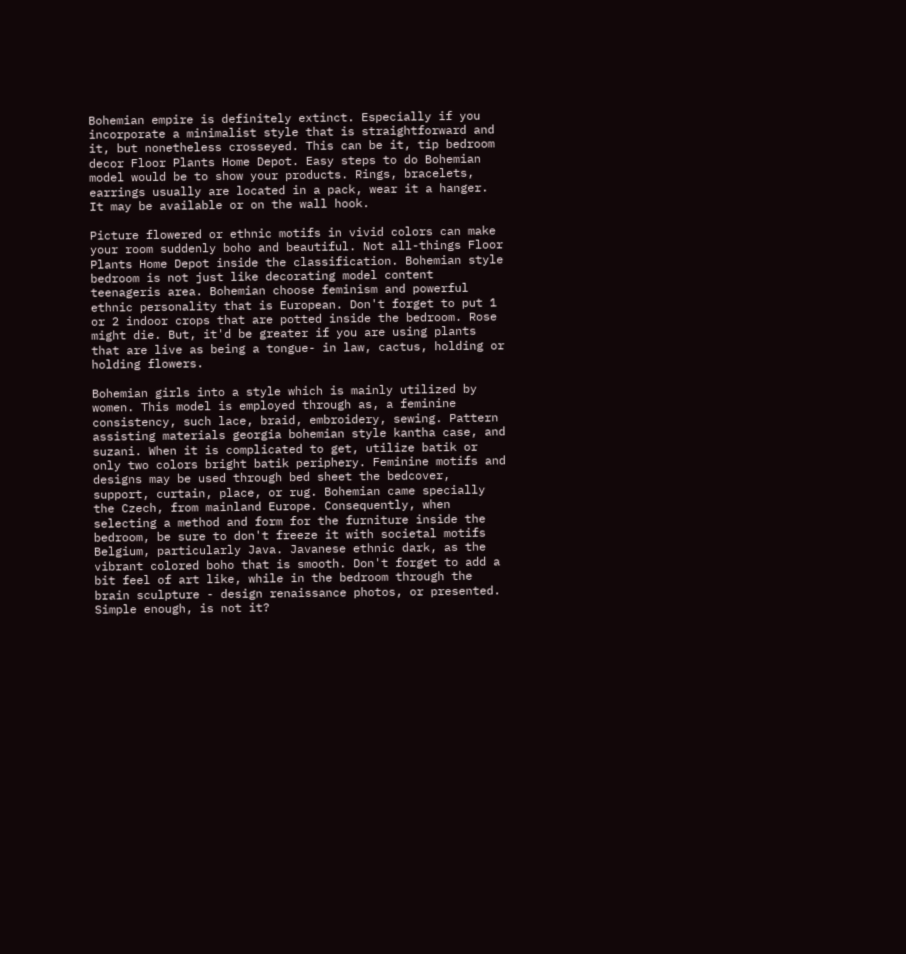Bohemian empire is definitely extinct. Especially if you incorporate a minimalist style that is straightforward and it, but nonetheless crosseyed. This can be it, tip bedroom decor Floor Plants Home Depot. Easy steps to do Bohemian model would be to show your products. Rings, bracelets, earrings usually are located in a pack, wear it a hanger. It may be available or on the wall hook.

Picture flowered or ethnic motifs in vivid colors can make your room suddenly boho and beautiful. Not all-things Floor Plants Home Depot inside the classification. Bohemian style bedroom is not just like decorating model content teenageris area. Bohemian choose feminism and powerful ethnic personality that is European. Don't forget to put 1 or 2 indoor crops that are potted inside the bedroom. Rose might die. But, it'd be greater if you are using plants that are live as being a tongue- in law, cactus, holding or holding flowers.

Bohemian girls into a style which is mainly utilized by women. This model is employed through as, a feminine consistency, such lace, braid, embroidery, sewing. Pattern assisting materials georgia bohemian style kantha case, and suzani. When it is complicated to get, utilize batik or only two colors bright batik periphery. Feminine motifs and designs may be used through bed sheet the bedcover, support, curtain, place, or rug. Bohemian came specially the Czech, from mainland Europe. Consequently, when selecting a method and form for the furniture inside the bedroom, be sure to don't freeze it with societal motifs Belgium, particularly Java. Javanese ethnic dark, as the vibrant colored boho that is smooth. Don't forget to add a bit feel of art like, while in the bedroom through the brain sculpture - design renaissance photos, or presented. Simple enough, is not it?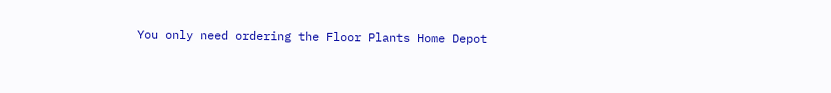You only need ordering the Floor Plants Home Depot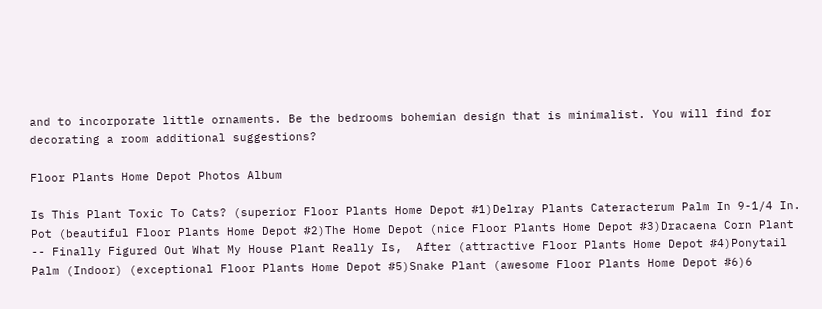and to incorporate little ornaments. Be the bedrooms bohemian design that is minimalist. You will find for decorating a room additional suggestions?

Floor Plants Home Depot Photos Album

Is This Plant Toxic To Cats? (superior Floor Plants Home Depot #1)Delray Plants Cateracterum Palm In 9-1/4 In. Pot (beautiful Floor Plants Home Depot #2)The Home Depot (nice Floor Plants Home Depot #3)Dracaena Corn Plant -- Finally Figured Out What My House Plant Really Is,  After (attractive Floor Plants Home Depot #4)Ponytail Palm (Indoor) (exceptional Floor Plants Home Depot #5)Snake Plant (awesome Floor Plants Home Depot #6)6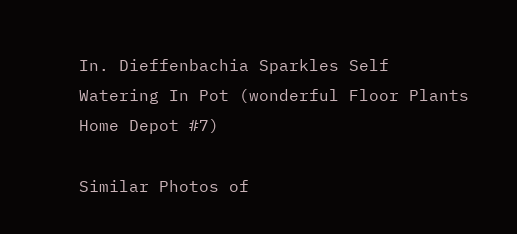In. Dieffenbachia Sparkles Self Watering In Pot (wonderful Floor Plants Home Depot #7)

Similar Photos of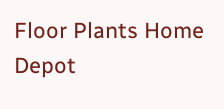Floor Plants Home Depot